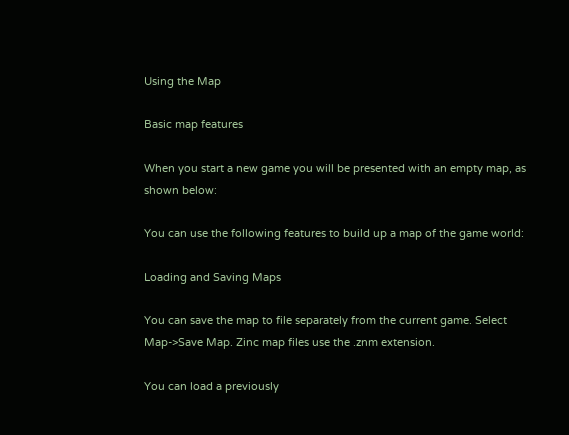Using the Map

Basic map features

When you start a new game you will be presented with an empty map, as shown below:

You can use the following features to build up a map of the game world:

Loading and Saving Maps

You can save the map to file separately from the current game. Select Map->Save Map. Zinc map files use the .znm extension.

You can load a previously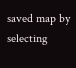saved map by selecting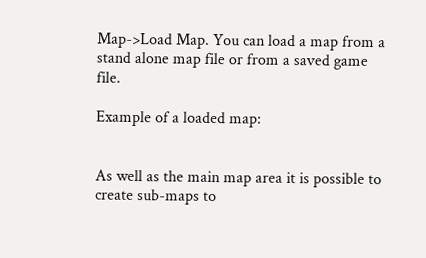Map->Load Map. You can load a map from a stand alone map file or from a saved game file.

Example of a loaded map:


As well as the main map area it is possible to create sub-maps to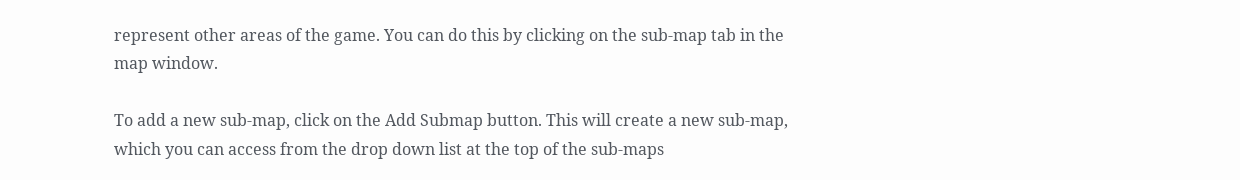represent other areas of the game. You can do this by clicking on the sub-map tab in the map window.

To add a new sub-map, click on the Add Submap button. This will create a new sub-map, which you can access from the drop down list at the top of the sub-maps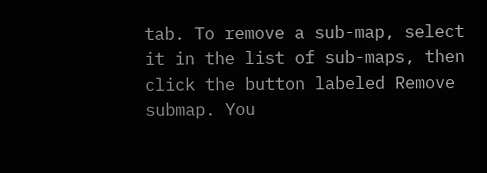tab. To remove a sub-map, select it in the list of sub-maps, then click the button labeled Remove submap. You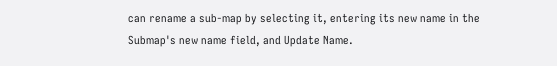can rename a sub-map by selecting it, entering its new name in the Submap's new name field, and Update Name.